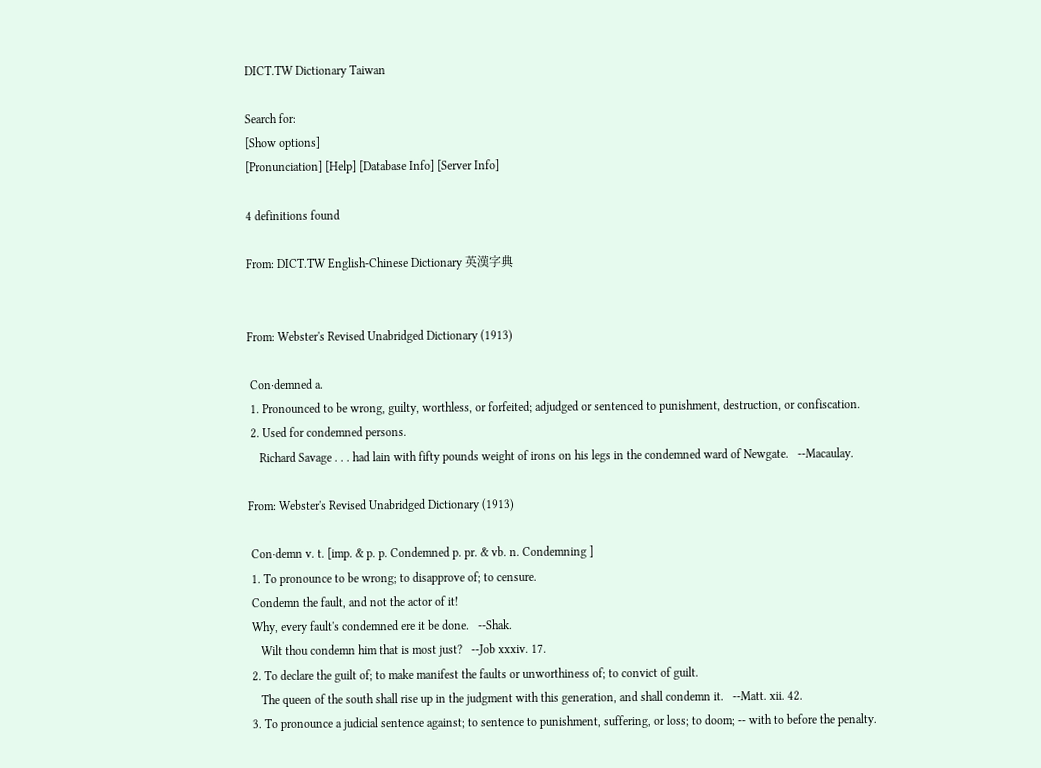DICT.TW Dictionary Taiwan

Search for:
[Show options]
[Pronunciation] [Help] [Database Info] [Server Info]

4 definitions found

From: DICT.TW English-Chinese Dictionary 英漢字典


From: Webster's Revised Unabridged Dictionary (1913)

 Con·demned a.
 1. Pronounced to be wrong, guilty, worthless, or forfeited; adjudged or sentenced to punishment, destruction, or confiscation.
 2. Used for condemned persons.
    Richard Savage . . . had lain with fifty pounds weight of irons on his legs in the condemned ward of Newgate.   --Macaulay.

From: Webster's Revised Unabridged Dictionary (1913)

 Con·demn v. t. [imp. & p. p. Condemned p. pr. & vb. n. Condemning ]
 1. To pronounce to be wrong; to disapprove of; to censure.
 Condemn the fault, and not the actor of it!
 Why, every fault's condemned ere it be done.   --Shak.
    Wilt thou condemn him that is most just?   --Job xxxiv. 17.
 2. To declare the guilt of; to make manifest the faults or unworthiness of; to convict of guilt.
    The queen of the south shall rise up in the judgment with this generation, and shall condemn it.   --Matt. xii. 42.
 3. To pronounce a judicial sentence against; to sentence to punishment, suffering, or loss; to doom; -- with to before the penalty.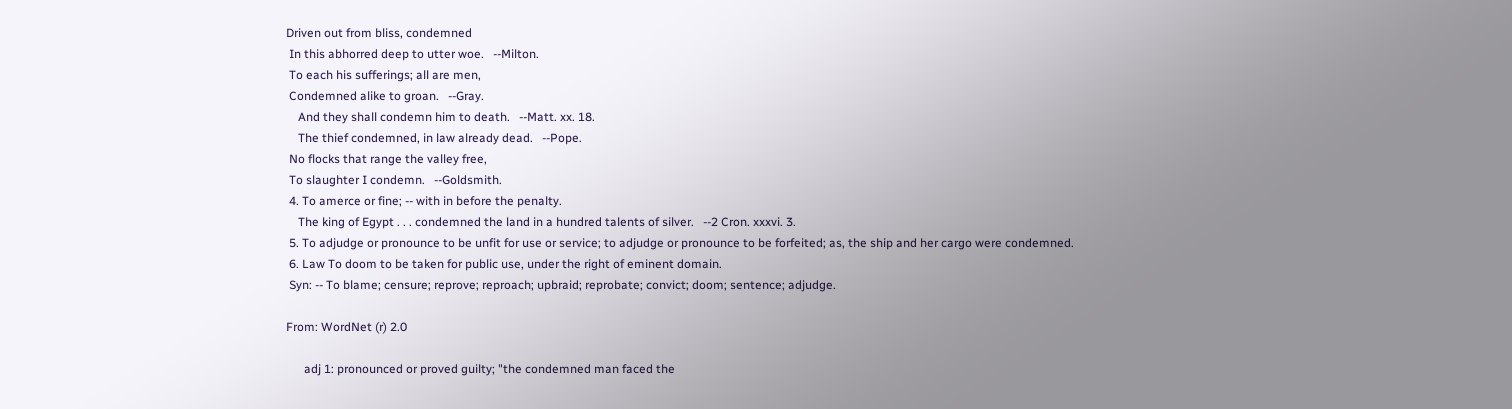Driven out from bliss, condemned
 In this abhorred deep to utter woe.   --Milton.
 To each his sufferings; all are men,
 Condemned alike to groan.   --Gray.
    And they shall condemn him to death.   --Matt. xx. 18.
    The thief condemned, in law already dead.   --Pope.
 No flocks that range the valley free,
 To slaughter I condemn.   --Goldsmith.
 4. To amerce or fine; -- with in before the penalty.
    The king of Egypt . . . condemned the land in a hundred talents of silver.   --2 Cron. xxxvi. 3.
 5. To adjudge or pronounce to be unfit for use or service; to adjudge or pronounce to be forfeited; as, the ship and her cargo were condemned.
 6. Law To doom to be taken for public use, under the right of eminent domain.
 Syn: -- To blame; censure; reprove; reproach; upbraid; reprobate; convict; doom; sentence; adjudge.

From: WordNet (r) 2.0

      adj 1: pronounced or proved guilty; "the condemned man faced the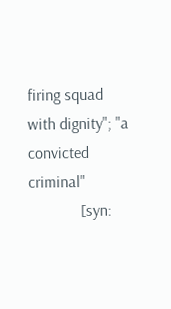firing squad with dignity"; "a convicted criminal"
             [syn: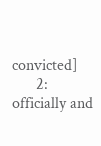convicted]
      2: officially and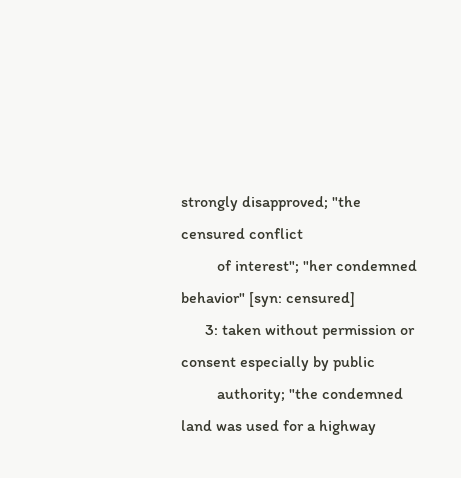strongly disapproved; "the censured conflict
         of interest"; "her condemned behavior" [syn: censured]
      3: taken without permission or consent especially by public
         authority; "the condemned land was used for a highway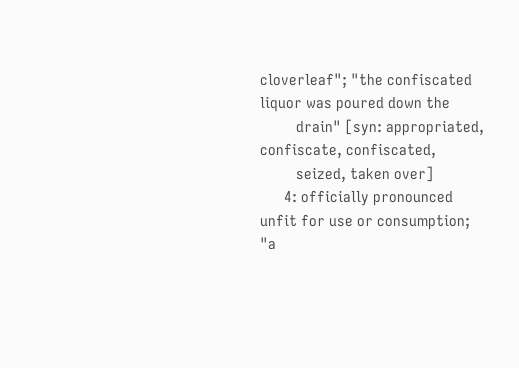cloverleaf"; "the confiscated liquor was poured down the
         drain" [syn: appropriated, confiscate, confiscated,
         seized, taken over]
      4: officially pronounced unfit for use or consumption; "a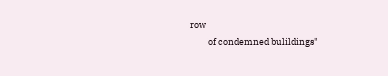row
         of condemned bulildings"